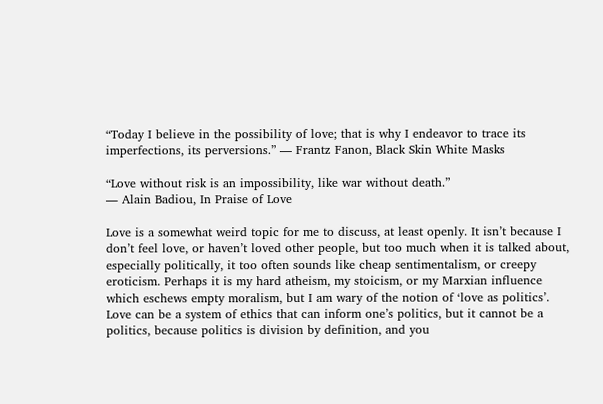“Today I believe in the possibility of love; that is why I endeavor to trace its imperfections, its perversions.” — Frantz Fanon, Black Skin White Masks

“Love without risk is an impossibility, like war without death.”
― Alain Badiou, In Praise of Love

Love is a somewhat weird topic for me to discuss, at least openly. It isn’t because I don’t feel love, or haven’t loved other people, but too much when it is talked about, especially politically, it too often sounds like cheap sentimentalism, or creepy eroticism. Perhaps it is my hard atheism, my stoicism, or my Marxian influence which eschews empty moralism, but I am wary of the notion of ‘love as politics’. Love can be a system of ethics that can inform one’s politics, but it cannot be a politics, because politics is division by definition, and you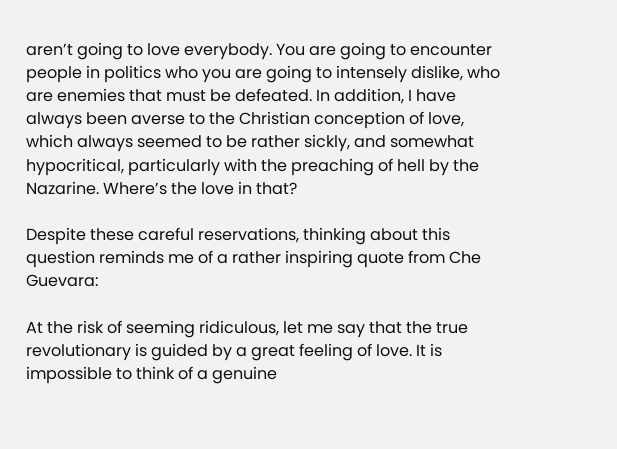aren’t going to love everybody. You are going to encounter people in politics who you are going to intensely dislike, who are enemies that must be defeated. In addition, I have always been averse to the Christian conception of love, which always seemed to be rather sickly, and somewhat hypocritical, particularly with the preaching of hell by the Nazarine. Where’s the love in that?

Despite these careful reservations, thinking about this question reminds me of a rather inspiring quote from Che Guevara:

At the risk of seeming ridiculous, let me say that the true revolutionary is guided by a great feeling of love. It is impossible to think of a genuine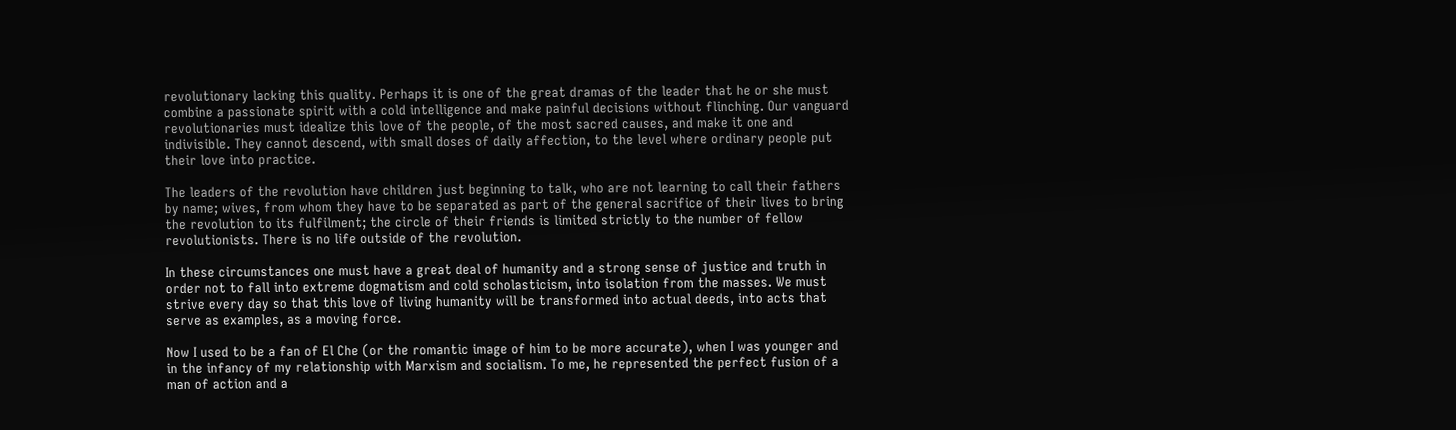revolutionary lacking this quality. Perhaps it is one of the great dramas of the leader that he or she must combine a passionate spirit with a cold intelligence and make painful decisions without flinching. Our vanguard revolutionaries must idealize this love of the people, of the most sacred causes, and make it one and indivisible. They cannot descend, with small doses of daily affection, to the level where ordinary people put their love into practice.

The leaders of the revolution have children just beginning to talk, who are not learning to call their fathers by name; wives, from whom they have to be separated as part of the general sacrifice of their lives to bring the revolution to its fulfilment; the circle of their friends is limited strictly to the number of fellow revolutionists. There is no life outside of the revolution.

In these circumstances one must have a great deal of humanity and a strong sense of justice and truth in order not to fall into extreme dogmatism and cold scholasticism, into isolation from the masses. We must strive every day so that this love of living humanity will be transformed into actual deeds, into acts that serve as examples, as a moving force.

Now I used to be a fan of El Che (or the romantic image of him to be more accurate), when I was younger and in the infancy of my relationship with Marxism and socialism. To me, he represented the perfect fusion of a man of action and a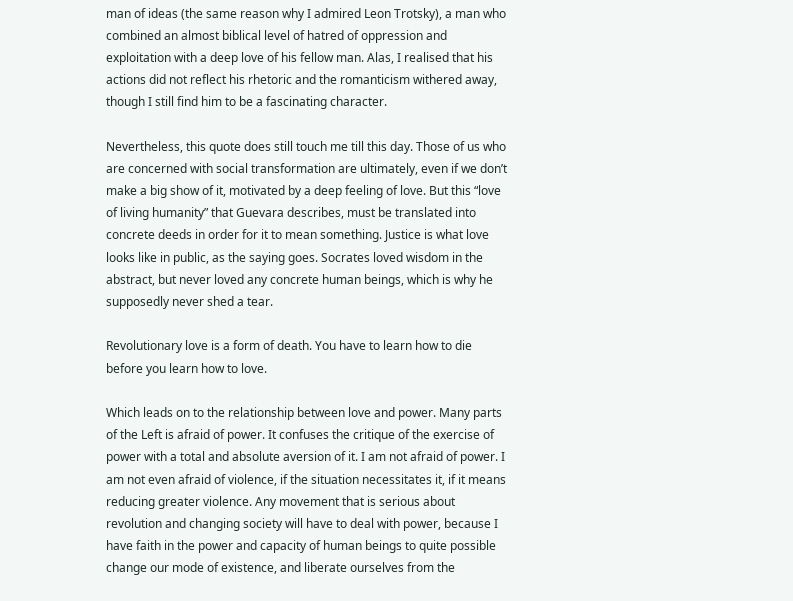man of ideas (the same reason why I admired Leon Trotsky), a man who combined an almost biblical level of hatred of oppression and exploitation with a deep love of his fellow man. Alas, I realised that his actions did not reflect his rhetoric and the romanticism withered away, though I still find him to be a fascinating character.

Nevertheless, this quote does still touch me till this day. Those of us who are concerned with social transformation are ultimately, even if we don’t make a big show of it, motivated by a deep feeling of love. But this “love of living humanity” that Guevara describes, must be translated into concrete deeds in order for it to mean something. Justice is what love looks like in public, as the saying goes. Socrates loved wisdom in the abstract, but never loved any concrete human beings, which is why he supposedly never shed a tear.

Revolutionary love is a form of death. You have to learn how to die before you learn how to love.

Which leads on to the relationship between love and power. Many parts of the Left is afraid of power. It confuses the critique of the exercise of power with a total and absolute aversion of it. I am not afraid of power. I am not even afraid of violence, if the situation necessitates it, if it means reducing greater violence. Any movement that is serious about revolution and changing society will have to deal with power, because I have faith in the power and capacity of human beings to quite possible change our mode of existence, and liberate ourselves from the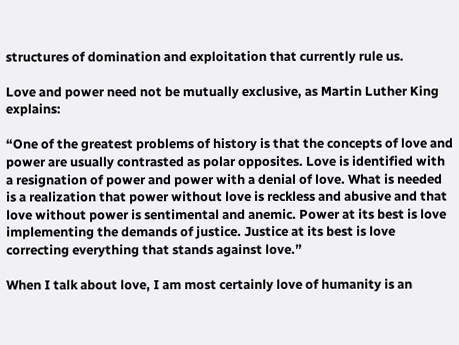structures of domination and exploitation that currently rule us.

Love and power need not be mutually exclusive, as Martin Luther King explains:

“One of the greatest problems of history is that the concepts of love and power are usually contrasted as polar opposites. Love is identified with a resignation of power and power with a denial of love. What is needed is a realization that power without love is reckless and abusive and that love without power is sentimental and anemic. Power at its best is love implementing the demands of justice. Justice at its best is love correcting everything that stands against love.”

When I talk about love, I am most certainly love of humanity is an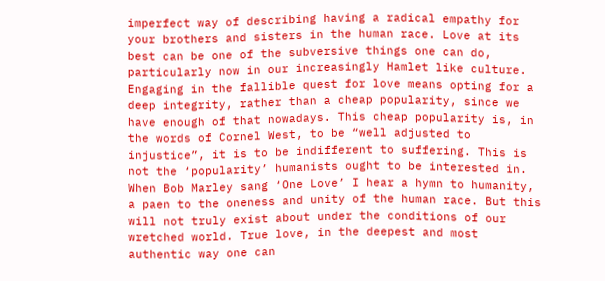imperfect way of describing having a radical empathy for your brothers and sisters in the human race. Love at its best can be one of the subversive things one can do, particularly now in our increasingly Hamlet like culture. Engaging in the fallible quest for love means opting for a deep integrity, rather than a cheap popularity, since we have enough of that nowadays. This cheap popularity is, in the words of Cornel West, to be “well adjusted to injustice”, it is to be indifferent to suffering. This is not the ‘popularity’ humanists ought to be interested in. When Bob Marley sang ‘One Love’ I hear a hymn to humanity, a paen to the oneness and unity of the human race. But this will not truly exist about under the conditions of our wretched world. True love, in the deepest and most authentic way one can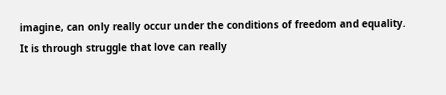imagine, can only really occur under the conditions of freedom and equality. It is through struggle that love can really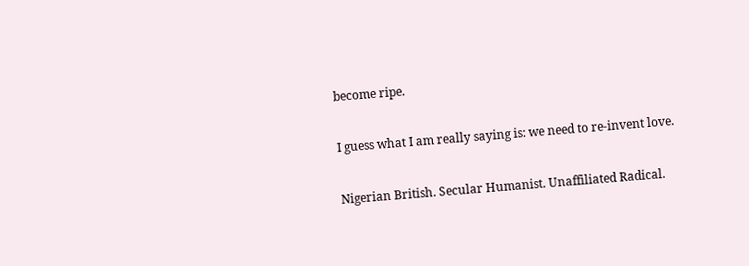become ripe.

I guess what I am really saying is: we need to re-invent love.

Nigerian British. Secular Humanist. Unaffiliated Radical.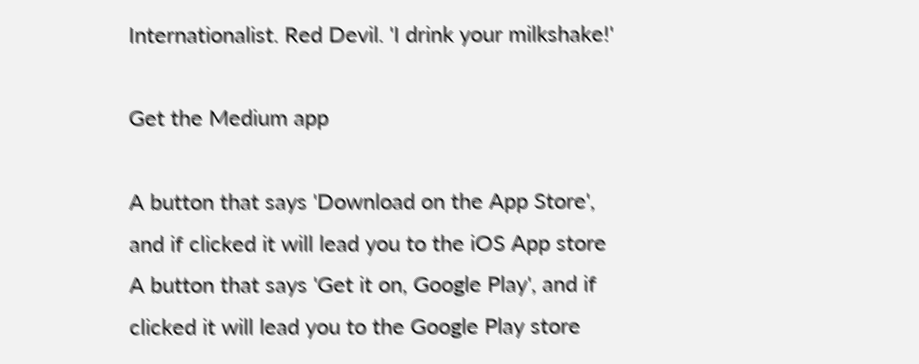Internationalist. Red Devil. 'I drink your milkshake!'

Get the Medium app

A button that says 'Download on the App Store', and if clicked it will lead you to the iOS App store
A button that says 'Get it on, Google Play', and if clicked it will lead you to the Google Play store